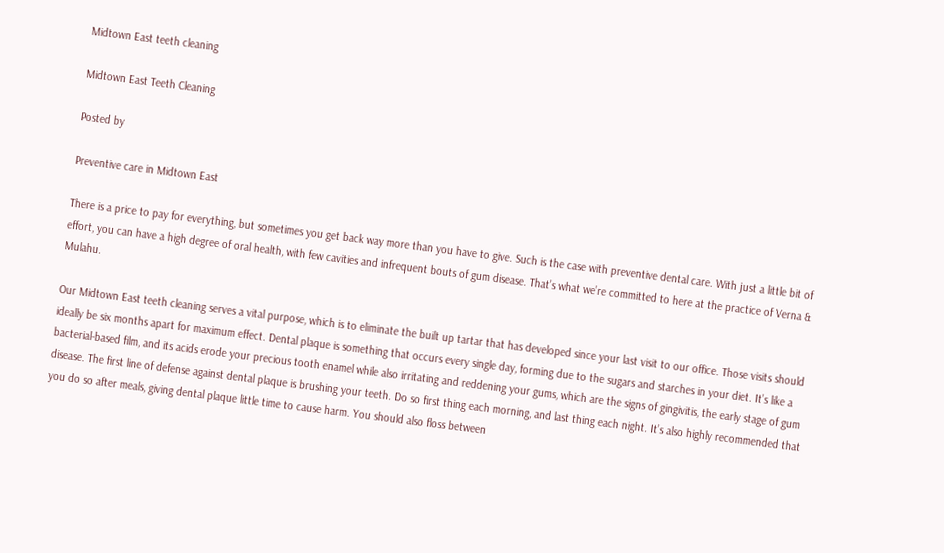Midtown East teeth cleaning

Midtown East Teeth Cleaning

Posted by

Preventive care in Midtown East

There is a price to pay for everything, but sometimes you get back way more than you have to give. Such is the case with preventive dental care. With just a little bit of effort, you can have a high degree of oral health, with few cavities and infrequent bouts of gum disease. That’s what we’re committed to here at the practice of Verna & Mulahu.

Our Midtown East teeth cleaning serves a vital purpose, which is to eliminate the built up tartar that has developed since your last visit to our office. Those visits should ideally be six months apart for maximum effect. Dental plaque is something that occurs every single day, forming due to the sugars and starches in your diet. It’s like a bacterial-based film, and its acids erode your precious tooth enamel while also irritating and reddening your gums, which are the signs of gingivitis, the early stage of gum disease. The first line of defense against dental plaque is brushing your teeth. Do so first thing each morning, and last thing each night. It’s also highly recommended that you do so after meals, giving dental plaque little time to cause harm. You should also floss between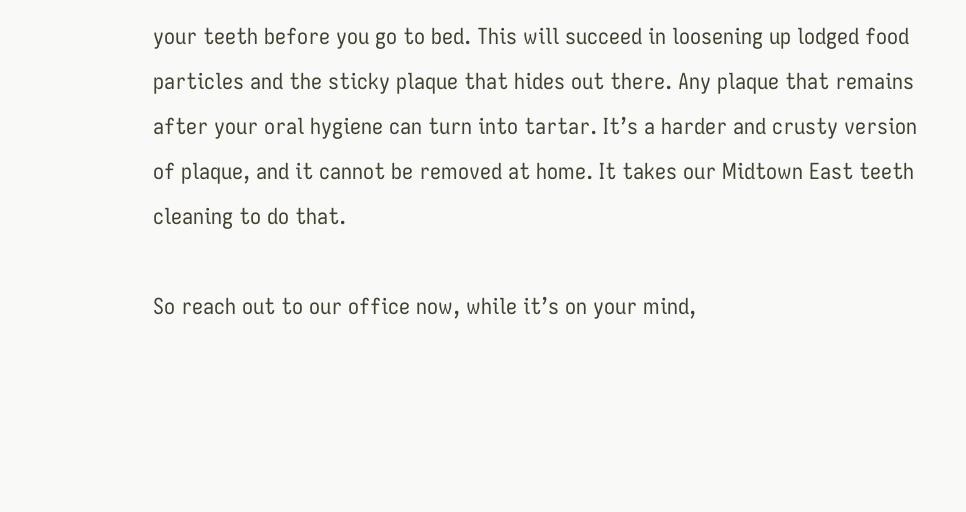your teeth before you go to bed. This will succeed in loosening up lodged food particles and the sticky plaque that hides out there. Any plaque that remains after your oral hygiene can turn into tartar. It’s a harder and crusty version of plaque, and it cannot be removed at home. It takes our Midtown East teeth cleaning to do that.

So reach out to our office now, while it’s on your mind,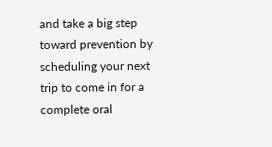and take a big step toward prevention by scheduling your next trip to come in for a complete oral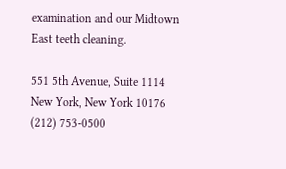examination and our Midtown East teeth cleaning.

551 5th Avenue, Suite 1114
New York, New York 10176
(212) 753-0500